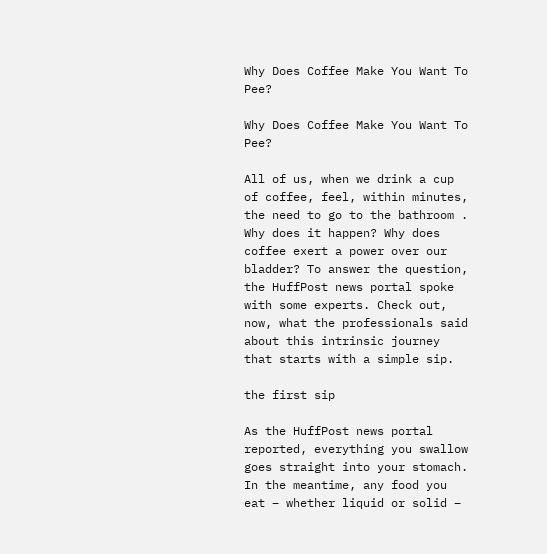Why Does Coffee Make You Want To Pee?

Why Does Coffee Make You Want To Pee?

All of us, when we drink a cup of coffee, feel, within minutes, the need to go to the bathroom . Why does it happen? Why does coffee exert a power over our bladder? To answer the question, the HuffPost news portal spoke with some experts. Check out, now, what the professionals said about this intrinsic journey that starts with a simple sip.

the first sip

As the HuffPost news portal reported, everything you swallow goes straight into your stomach. In the meantime, any food you eat – whether liquid or solid –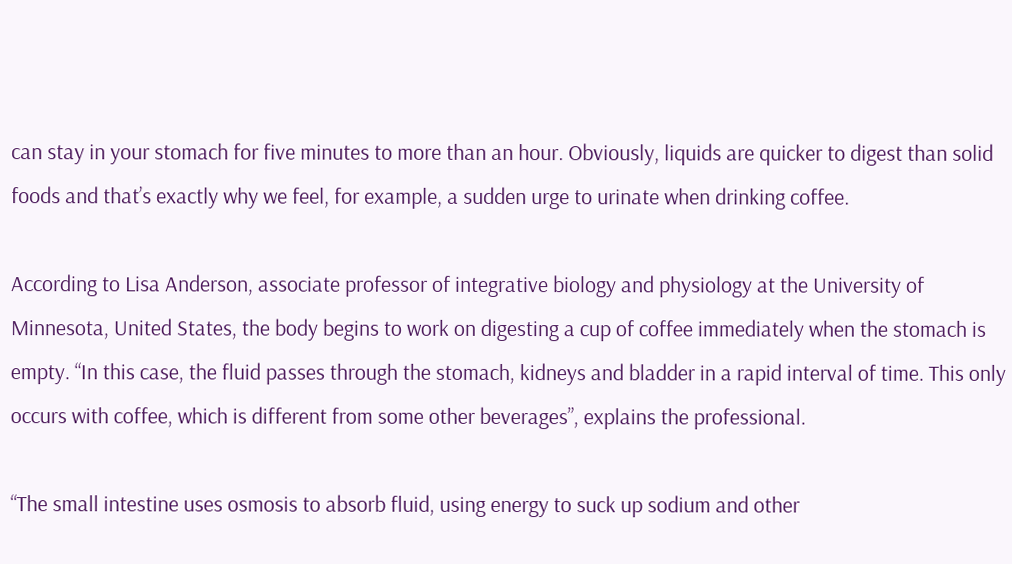can stay in your stomach for five minutes to more than an hour. Obviously, liquids are quicker to digest than solid foods and that’s exactly why we feel, for example, a sudden urge to urinate when drinking coffee.

According to Lisa Anderson, associate professor of integrative biology and physiology at the University of Minnesota, United States, the body begins to work on digesting a cup of coffee immediately when the stomach is empty. “In this case, the fluid passes through the stomach, kidneys and bladder in a rapid interval of time. This only occurs with coffee, which is different from some other beverages”, explains the professional.

“The small intestine uses osmosis to absorb fluid, using energy to suck up sodium and other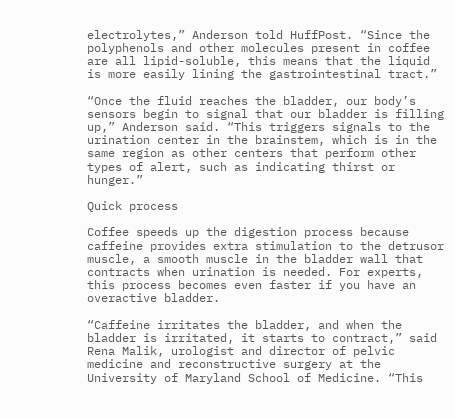electrolytes,” Anderson told HuffPost. “Since the polyphenols and other molecules present in coffee are all lipid-soluble, this means that the liquid is more easily lining the gastrointestinal tract.”

“Once the fluid reaches the bladder, our body’s sensors begin to signal that our bladder is filling up,” Anderson said. “This triggers signals to the urination center in the brainstem, which is in the same region as other centers that perform other types of alert, such as indicating thirst or hunger.”

Quick process

Coffee speeds up the digestion process because caffeine provides extra stimulation to the detrusor muscle, a smooth muscle in the bladder wall that contracts when urination is needed. For experts, this process becomes even faster if you have an overactive bladder.

“Caffeine irritates the bladder, and when the bladder is irritated, it starts to contract,” said Rena Malik, urologist and director of pelvic medicine and reconstructive surgery at the University of Maryland School of Medicine. “This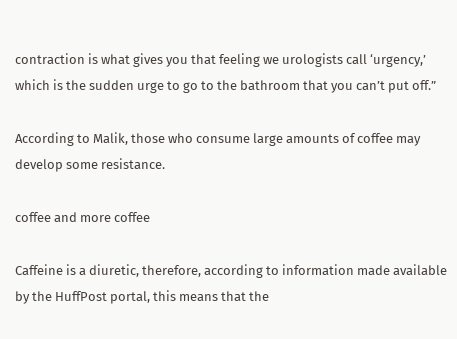contraction is what gives you that feeling we urologists call ‘urgency,’ which is the sudden urge to go to the bathroom that you can’t put off.”

According to Malik, those who consume large amounts of coffee may develop some resistance.

coffee and more coffee

Caffeine is a diuretic, therefore, according to information made available by the HuffPost portal, this means that the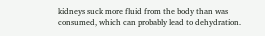kidneys suck more fluid from the body than was consumed, which can probably lead to dehydration.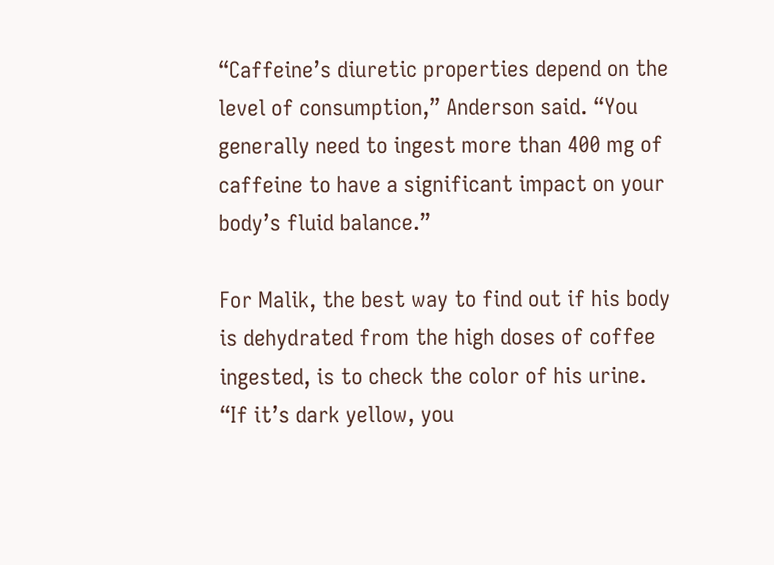“Caffeine’s diuretic properties depend on the level of consumption,” Anderson said. “You generally need to ingest more than 400 mg of caffeine to have a significant impact on your body’s fluid balance.”

For Malik, the best way to find out if his body is dehydrated from the high doses of coffee ingested, is to check the color of his urine. “If it’s dark yellow, you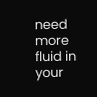need more fluid in your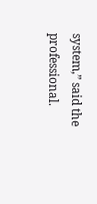system,” said the professional.